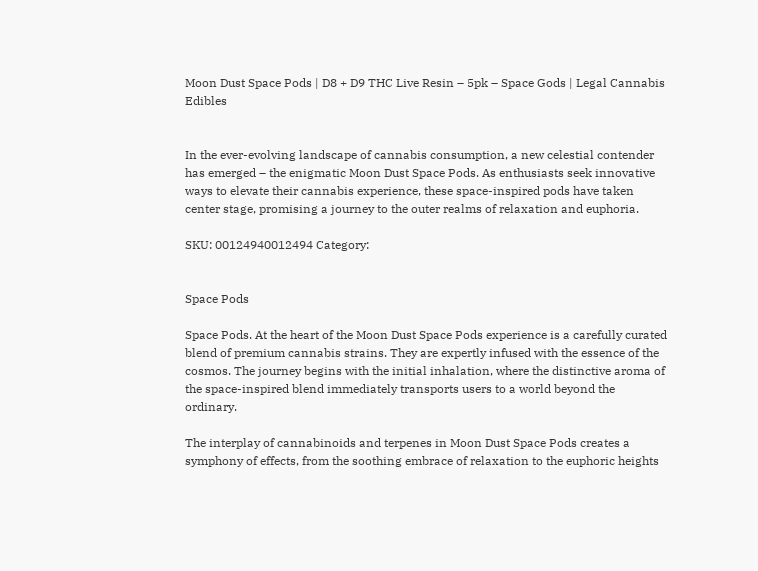Moon Dust Space Pods | D8 + D9 THC Live Resin – 5pk – Space Gods | Legal Cannabis Edibles


In the ever-evolving landscape of cannabis consumption, a new celestial contender has emerged – the enigmatic Moon Dust Space Pods. As enthusiasts seek innovative ways to elevate their cannabis experience, these space-inspired pods have taken center stage, promising a journey to the outer realms of relaxation and euphoria.

SKU: 00124940012494 Category:


Space Pods

Space Pods. At the heart of the Moon Dust Space Pods experience is a carefully curated blend of premium cannabis strains. They are expertly infused with the essence of the cosmos. The journey begins with the initial inhalation, where the distinctive aroma of the space-inspired blend immediately transports users to a world beyond the ordinary.

The interplay of cannabinoids and terpenes in Moon Dust Space Pods creates a symphony of effects, from the soothing embrace of relaxation to the euphoric heights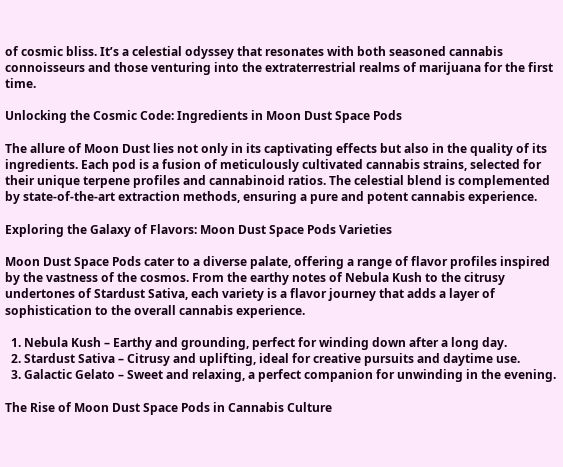of cosmic bliss. It’s a celestial odyssey that resonates with both seasoned cannabis connoisseurs and those venturing into the extraterrestrial realms of marijuana for the first time.

Unlocking the Cosmic Code: Ingredients in Moon Dust Space Pods

The allure of Moon Dust lies not only in its captivating effects but also in the quality of its ingredients. Each pod is a fusion of meticulously cultivated cannabis strains, selected for their unique terpene profiles and cannabinoid ratios. The celestial blend is complemented by state-of-the-art extraction methods, ensuring a pure and potent cannabis experience.

Exploring the Galaxy of Flavors: Moon Dust Space Pods Varieties

Moon Dust Space Pods cater to a diverse palate, offering a range of flavor profiles inspired by the vastness of the cosmos. From the earthy notes of Nebula Kush to the citrusy undertones of Stardust Sativa, each variety is a flavor journey that adds a layer of sophistication to the overall cannabis experience.

  1. Nebula Kush – Earthy and grounding, perfect for winding down after a long day.
  2. Stardust Sativa – Citrusy and uplifting, ideal for creative pursuits and daytime use.
  3. Galactic Gelato – Sweet and relaxing, a perfect companion for unwinding in the evening.

The Rise of Moon Dust Space Pods in Cannabis Culture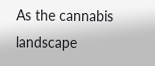As the cannabis landscape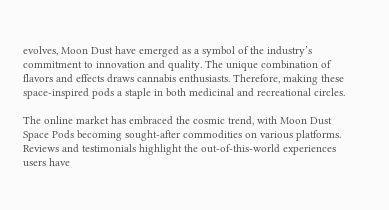evolves, Moon Dust have emerged as a symbol of the industry’s commitment to innovation and quality. The unique combination of flavors and effects draws cannabis enthusiasts. Therefore, making these space-inspired pods a staple in both medicinal and recreational circles.

The online market has embraced the cosmic trend, with Moon Dust Space Pods becoming sought-after commodities on various platforms. Reviews and testimonials highlight the out-of-this-world experiences users have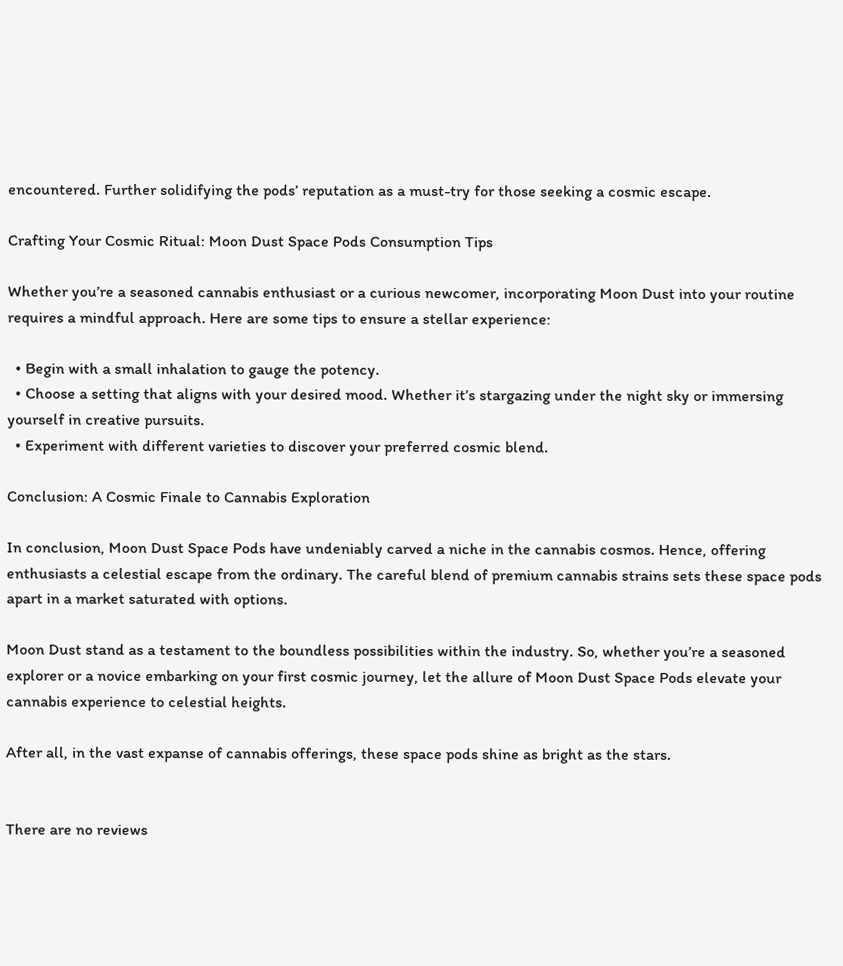encountered. Further solidifying the pods’ reputation as a must-try for those seeking a cosmic escape.

Crafting Your Cosmic Ritual: Moon Dust Space Pods Consumption Tips

Whether you’re a seasoned cannabis enthusiast or a curious newcomer, incorporating Moon Dust into your routine requires a mindful approach. Here are some tips to ensure a stellar experience:

  • Begin with a small inhalation to gauge the potency.
  • Choose a setting that aligns with your desired mood. Whether it’s stargazing under the night sky or immersing yourself in creative pursuits.
  • Experiment with different varieties to discover your preferred cosmic blend.

Conclusion: A Cosmic Finale to Cannabis Exploration

In conclusion, Moon Dust Space Pods have undeniably carved a niche in the cannabis cosmos. Hence, offering enthusiasts a celestial escape from the ordinary. The careful blend of premium cannabis strains sets these space pods apart in a market saturated with options.

Moon Dust stand as a testament to the boundless possibilities within the industry. So, whether you’re a seasoned explorer or a novice embarking on your first cosmic journey, let the allure of Moon Dust Space Pods elevate your cannabis experience to celestial heights.

After all, in the vast expanse of cannabis offerings, these space pods shine as bright as the stars.


There are no reviews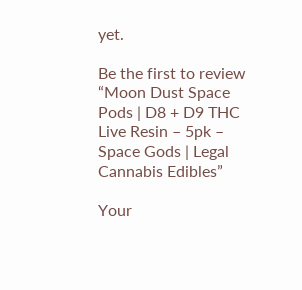yet.

Be the first to review “Moon Dust Space Pods | D8 + D9 THC Live Resin – 5pk – Space Gods | Legal Cannabis Edibles”

Your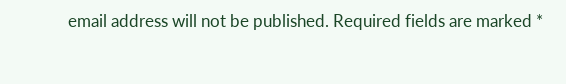email address will not be published. Required fields are marked *